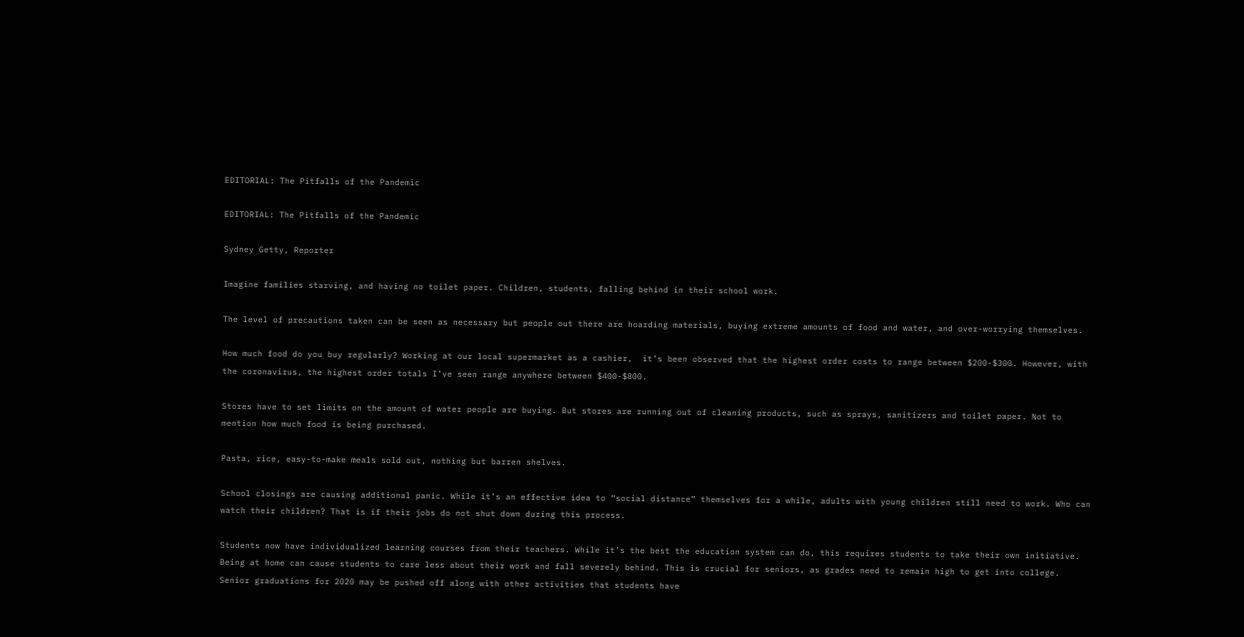EDITORIAL: The Pitfalls of the Pandemic

EDITORIAL: The Pitfalls of the Pandemic

Sydney Getty, Reporter

Imagine families starving, and having no toilet paper. Children, students, falling behind in their school work.

The level of precautions taken can be seen as necessary but people out there are hoarding materials, buying extreme amounts of food and water, and over-worrying themselves.

How much food do you buy regularly? Working at our local supermarket as a cashier,  it’s been observed that the highest order costs to range between $200-$300. However, with the coronavirus, the highest order totals I’ve seen range anywhere between $400-$800.

Stores have to set limits on the amount of water people are buying. But stores are running out of cleaning products, such as sprays, sanitizers and toilet paper. Not to mention how much food is being purchased.

Pasta, rice, easy-to-make meals sold out, nothing but barren shelves.

School closings are causing additional panic. While it’s an effective idea to “social distance” themselves for a while, adults with young children still need to work. Who can watch their children? That is if their jobs do not shut down during this process.

Students now have individualized learning courses from their teachers. While it’s the best the education system can do, this requires students to take their own initiative. Being at home can cause students to care less about their work and fall severely behind. This is crucial for seniors, as grades need to remain high to get into college. Senior graduations for 2020 may be pushed off along with other activities that students have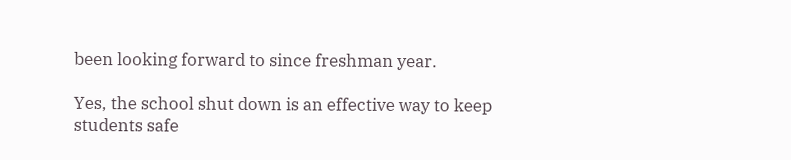been looking forward to since freshman year.

Yes, the school shut down is an effective way to keep students safe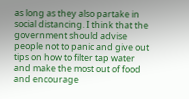as long as they also partake in social distancing. I think that the government should advise people not to panic and give out tips on how to filter tap water and make the most out of food and encourage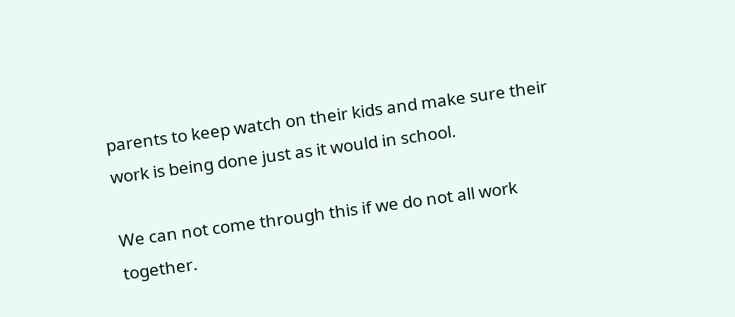parents to keep watch on their kids and make sure their work is being done just as it would in school.

We can not come through this if we do not all work together.